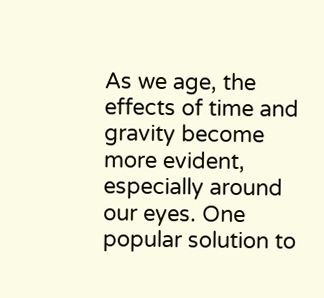As we age, the effects of time and gravity become more evident, especially around our eyes. One popular solution to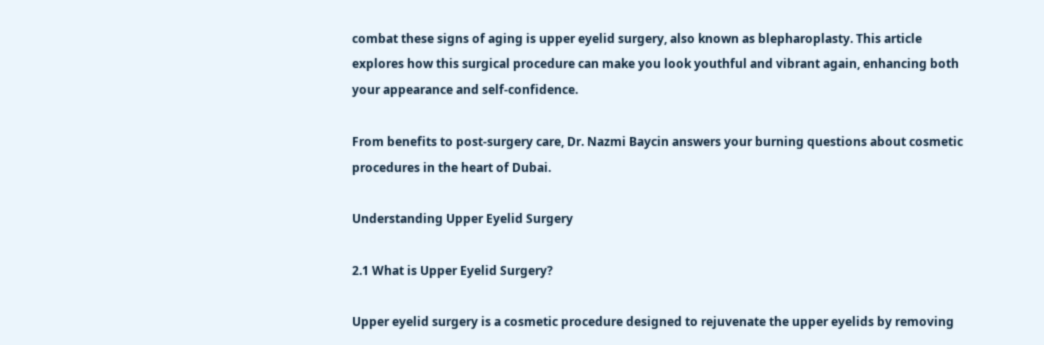combat these signs of aging is upper eyelid surgery, also known as blepharoplasty. This article explores how this surgical procedure can make you look youthful and vibrant again, enhancing both your appearance and self-confidence.

From benefits to post-surgery care, Dr. Nazmi Baycin answers your burning questions about cosmetic procedures in the heart of Dubai.

Understanding Upper Eyelid Surgery

2.1 What is Upper Eyelid Surgery?

Upper eyelid surgery is a cosmetic procedure designed to rejuvenate the upper eyelids by removing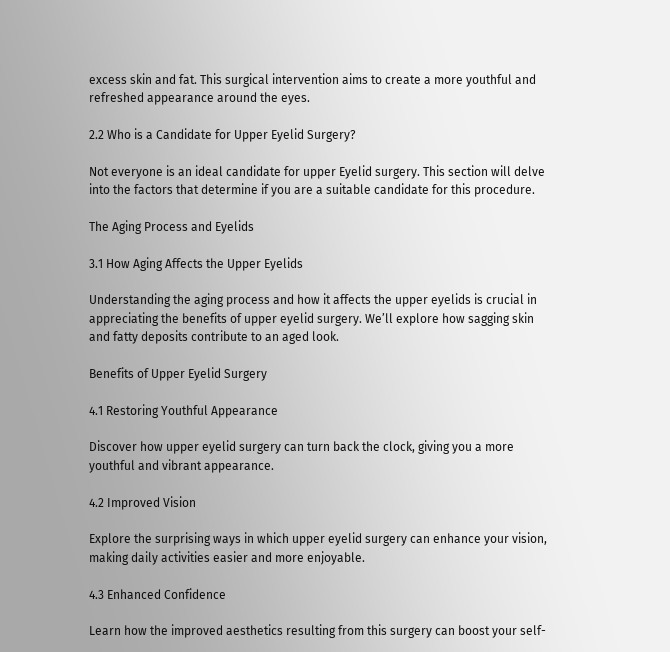excess skin and fat. This surgical intervention aims to create a more youthful and refreshed appearance around the eyes.

2.2 Who is a Candidate for Upper Eyelid Surgery?

Not everyone is an ideal candidate for upper Eyelid surgery. This section will delve into the factors that determine if you are a suitable candidate for this procedure.

The Aging Process and Eyelids

3.1 How Aging Affects the Upper Eyelids

Understanding the aging process and how it affects the upper eyelids is crucial in appreciating the benefits of upper eyelid surgery. We’ll explore how sagging skin and fatty deposits contribute to an aged look.

Benefits of Upper Eyelid Surgery

4.1 Restoring Youthful Appearance

Discover how upper eyelid surgery can turn back the clock, giving you a more youthful and vibrant appearance.

4.2 Improved Vision

Explore the surprising ways in which upper eyelid surgery can enhance your vision, making daily activities easier and more enjoyable.

4.3 Enhanced Confidence

Learn how the improved aesthetics resulting from this surgery can boost your self-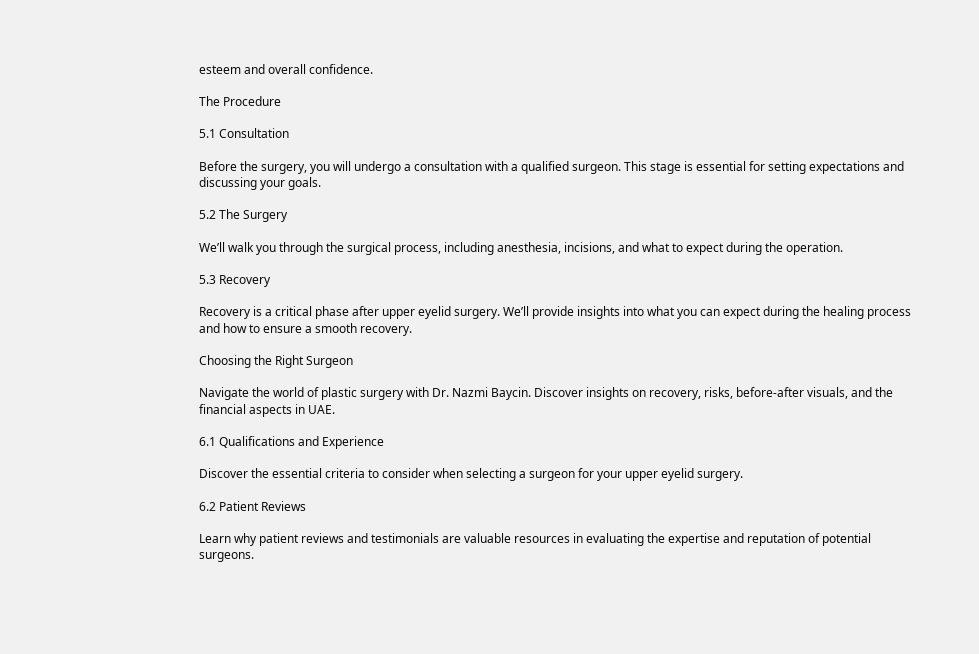esteem and overall confidence.

The Procedure

5.1 Consultation

Before the surgery, you will undergo a consultation with a qualified surgeon. This stage is essential for setting expectations and discussing your goals.

5.2 The Surgery

We’ll walk you through the surgical process, including anesthesia, incisions, and what to expect during the operation.

5.3 Recovery

Recovery is a critical phase after upper eyelid surgery. We’ll provide insights into what you can expect during the healing process and how to ensure a smooth recovery.

Choosing the Right Surgeon

Navigate the world of plastic surgery with Dr. Nazmi Baycin. Discover insights on recovery, risks, before-after visuals, and the financial aspects in UAE.

6.1 Qualifications and Experience

Discover the essential criteria to consider when selecting a surgeon for your upper eyelid surgery.

6.2 Patient Reviews

Learn why patient reviews and testimonials are valuable resources in evaluating the expertise and reputation of potential surgeons.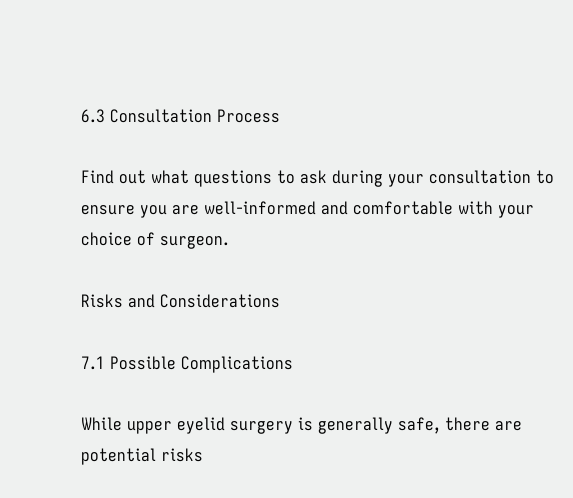6.3 Consultation Process

Find out what questions to ask during your consultation to ensure you are well-informed and comfortable with your choice of surgeon.

Risks and Considerations

7.1 Possible Complications

While upper eyelid surgery is generally safe, there are potential risks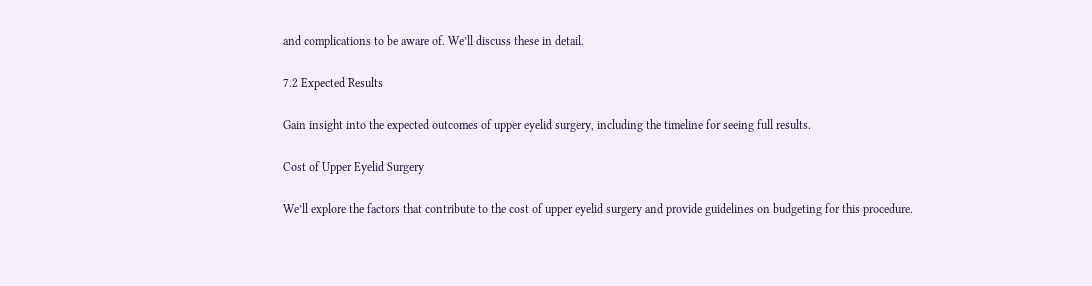and complications to be aware of. We’ll discuss these in detail.

7.2 Expected Results

Gain insight into the expected outcomes of upper eyelid surgery, including the timeline for seeing full results.

Cost of Upper Eyelid Surgery

We’ll explore the factors that contribute to the cost of upper eyelid surgery and provide guidelines on budgeting for this procedure.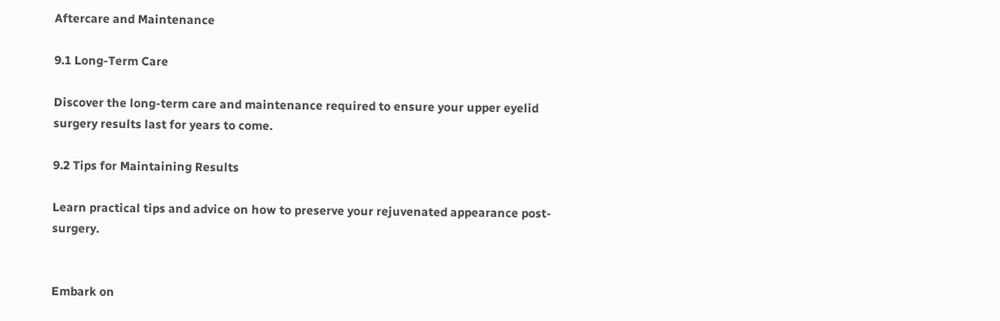Aftercare and Maintenance

9.1 Long-Term Care

Discover the long-term care and maintenance required to ensure your upper eyelid surgery results last for years to come.

9.2 Tips for Maintaining Results

Learn practical tips and advice on how to preserve your rejuvenated appearance post-surgery.


Embark on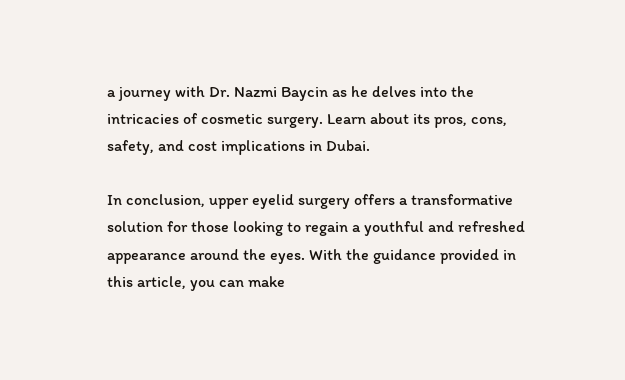a journey with Dr. Nazmi Baycin as he delves into the intricacies of cosmetic surgery. Learn about its pros, cons, safety, and cost implications in Dubai.

In conclusion, upper eyelid surgery offers a transformative solution for those looking to regain a youthful and refreshed appearance around the eyes. With the guidance provided in this article, you can make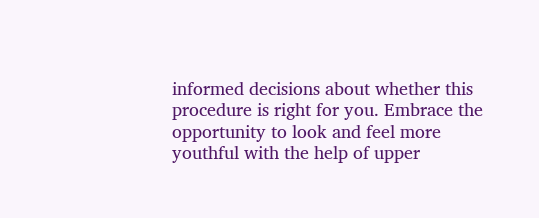informed decisions about whether this procedure is right for you. Embrace the opportunity to look and feel more youthful with the help of upper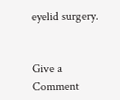eyelid surgery.


Give a Comment